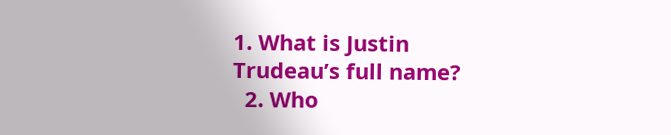1. What is Justin Trudeau’s full name?
  2. Who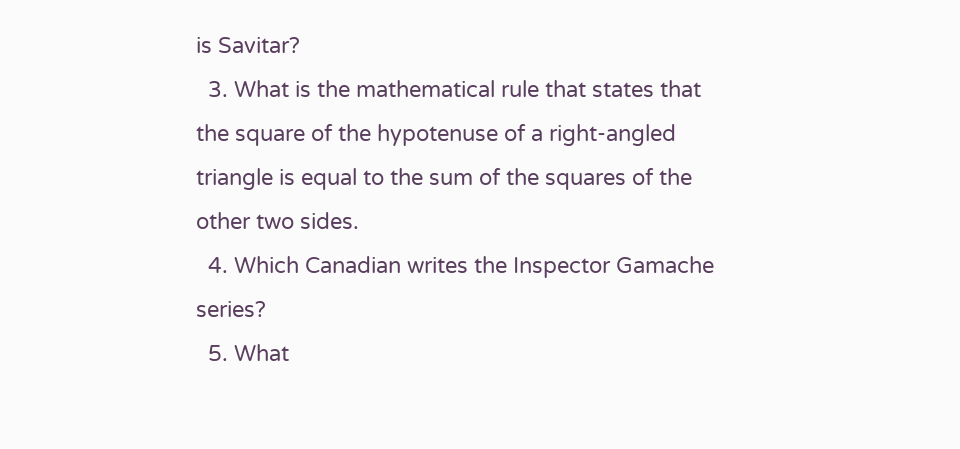is Savitar?
  3. What is the mathematical rule that states that the square of the hypotenuse of a right-angled triangle is equal to the sum of the squares of the other two sides.
  4. Which Canadian writes the Inspector Gamache series?
  5. What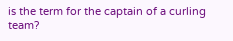is the term for the captain of a curling team?